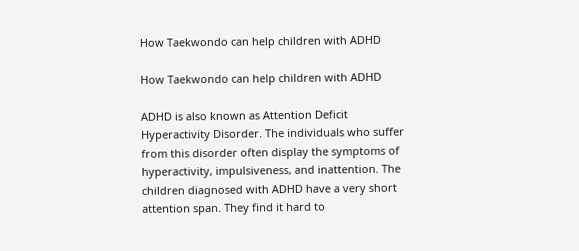How Taekwondo can help children with ADHD

How Taekwondo can help children with ADHD

ADHD is also known as Attention Deficit Hyperactivity Disorder. The individuals who suffer from this disorder often display the symptoms of hyperactivity, impulsiveness, and inattention. The children diagnosed with ADHD have a very short attention span. They find it hard to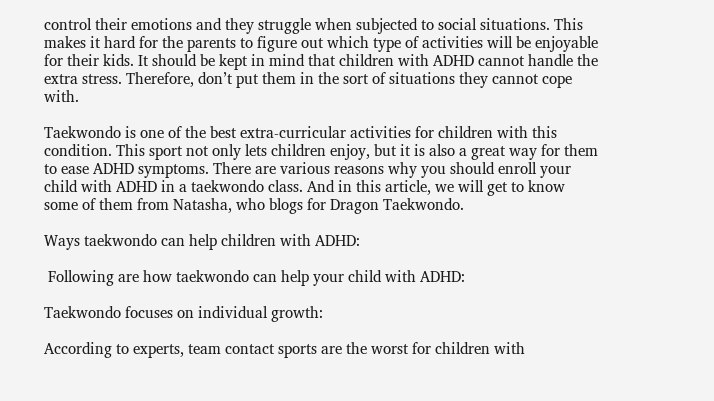control their emotions and they struggle when subjected to social situations. This makes it hard for the parents to figure out which type of activities will be enjoyable for their kids. It should be kept in mind that children with ADHD cannot handle the extra stress. Therefore, don’t put them in the sort of situations they cannot cope with.

Taekwondo is one of the best extra-curricular activities for children with this condition. This sport not only lets children enjoy, but it is also a great way for them to ease ADHD symptoms. There are various reasons why you should enroll your child with ADHD in a taekwondo class. And in this article, we will get to know some of them from Natasha, who blogs for Dragon Taekwondo.

Ways taekwondo can help children with ADHD:

 Following are how taekwondo can help your child with ADHD:

Taekwondo focuses on individual growth:

According to experts, team contact sports are the worst for children with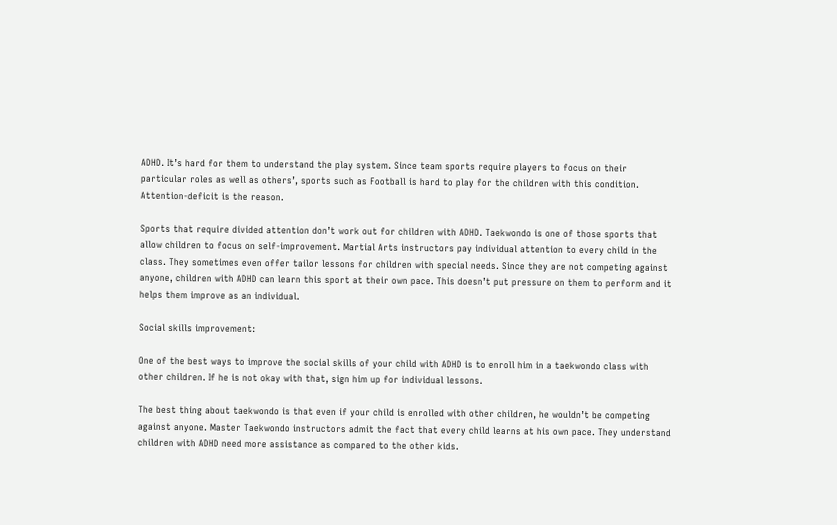ADHD. It’s hard for them to understand the play system. Since team sports require players to focus on their particular roles as well as others’, sports such as Football is hard to play for the children with this condition. Attention-deficit is the reason.

Sports that require divided attention don’t work out for children with ADHD. Taekwondo is one of those sports that allow children to focus on self-improvement. Martial Arts instructors pay individual attention to every child in the class. They sometimes even offer tailor lessons for children with special needs. Since they are not competing against anyone, children with ADHD can learn this sport at their own pace. This doesn’t put pressure on them to perform and it helps them improve as an individual.

Social skills improvement:

One of the best ways to improve the social skills of your child with ADHD is to enroll him in a taekwondo class with other children. If he is not okay with that, sign him up for individual lessons.

The best thing about taekwondo is that even if your child is enrolled with other children, he wouldn’t be competing against anyone. Master Taekwondo instructors admit the fact that every child learns at his own pace. They understand children with ADHD need more assistance as compared to the other kids.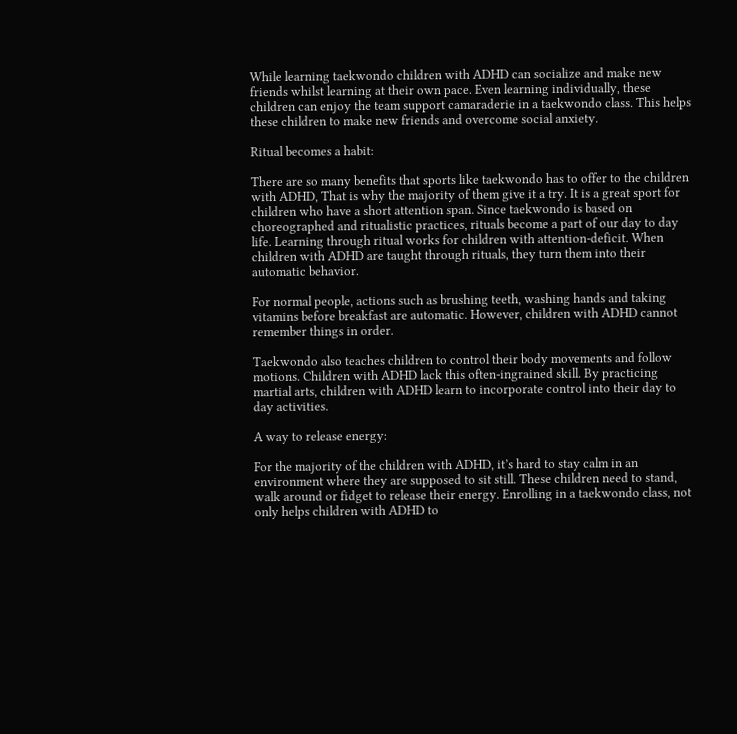While learning taekwondo children with ADHD can socialize and make new friends whilst learning at their own pace. Even learning individually, these children can enjoy the team support camaraderie in a taekwondo class. This helps these children to make new friends and overcome social anxiety.

Ritual becomes a habit:

There are so many benefits that sports like taekwondo has to offer to the children with ADHD, That is why the majority of them give it a try. It is a great sport for children who have a short attention span. Since taekwondo is based on choreographed and ritualistic practices, rituals become a part of our day to day life. Learning through ritual works for children with attention-deficit. When children with ADHD are taught through rituals, they turn them into their automatic behavior.

For normal people, actions such as brushing teeth, washing hands and taking vitamins before breakfast are automatic. However, children with ADHD cannot remember things in order.

Taekwondo also teaches children to control their body movements and follow motions. Children with ADHD lack this often-ingrained skill. By practicing martial arts, children with ADHD learn to incorporate control into their day to day activities.

A way to release energy:

For the majority of the children with ADHD, it’s hard to stay calm in an environment where they are supposed to sit still. These children need to stand, walk around or fidget to release their energy. Enrolling in a taekwondo class, not only helps children with ADHD to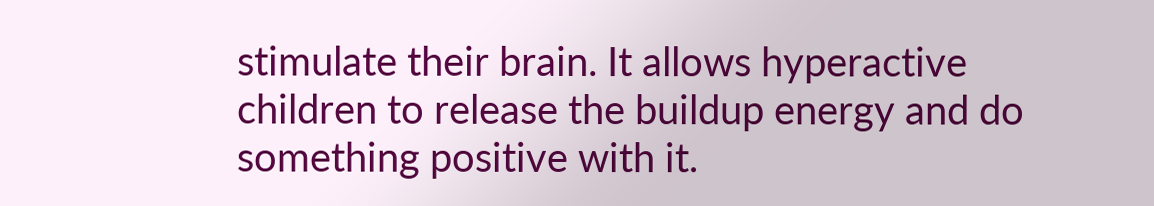stimulate their brain. It allows hyperactive children to release the buildup energy and do something positive with it.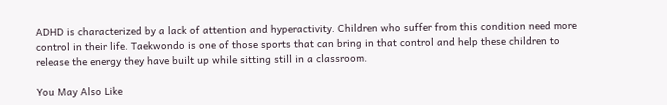ADHD is characterized by a lack of attention and hyperactivity. Children who suffer from this condition need more control in their life. Taekwondo is one of those sports that can bring in that control and help these children to release the energy they have built up while sitting still in a classroom.

You May Also Like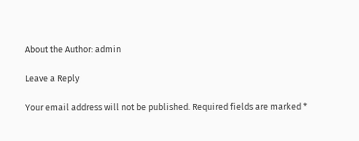About the Author: admin

Leave a Reply

Your email address will not be published. Required fields are marked *